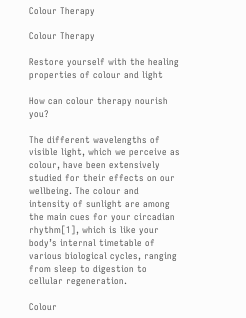Colour Therapy

Colour Therapy

Restore yourself with the healing properties of colour and light

How can colour therapy nourish you?

The different wavelengths of visible light, which we perceive as colour, have been extensively studied for their effects on our wellbeing. The colour and intensity of sunlight are among the main cues for your circadian rhythm[1], which is like your body’s internal timetable of various biological cycles, ranging from sleep to digestion to cellular regeneration.

Colour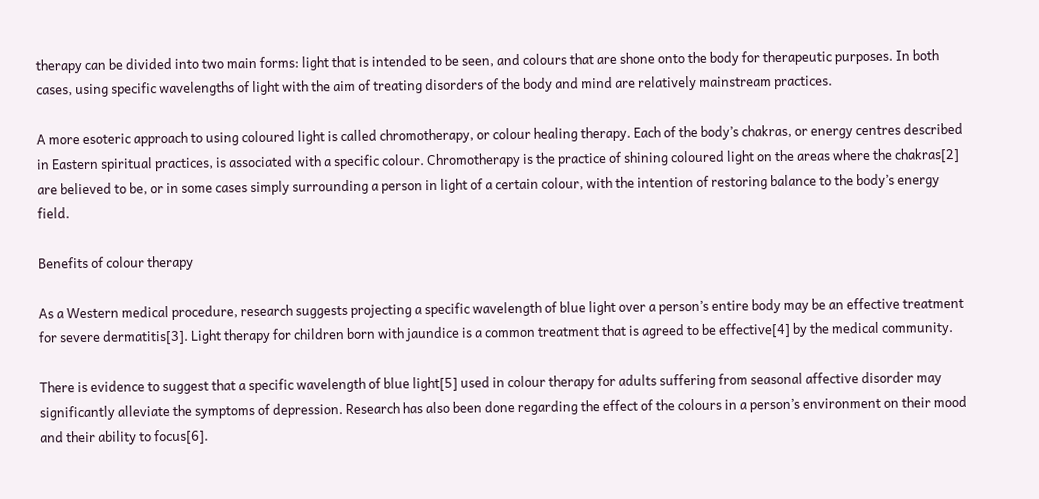therapy can be divided into two main forms: light that is intended to be seen, and colours that are shone onto the body for therapeutic purposes. In both cases, using specific wavelengths of light with the aim of treating disorders of the body and mind are relatively mainstream practices.

A more esoteric approach to using coloured light is called chromotherapy, or colour healing therapy. Each of the body’s chakras, or energy centres described in Eastern spiritual practices, is associated with a specific colour. Chromotherapy is the practice of shining coloured light on the areas where the chakras[2] are believed to be, or in some cases simply surrounding a person in light of a certain colour, with the intention of restoring balance to the body’s energy field.

Benefits of colour therapy

As a Western medical procedure, research suggests projecting a specific wavelength of blue light over a person’s entire body may be an effective treatment for severe dermatitis[3]. Light therapy for children born with jaundice is a common treatment that is agreed to be effective[4] by the medical community.

There is evidence to suggest that a specific wavelength of blue light[5] used in colour therapy for adults suffering from seasonal affective disorder may significantly alleviate the symptoms of depression. Research has also been done regarding the effect of the colours in a person’s environment on their mood and their ability to focus[6].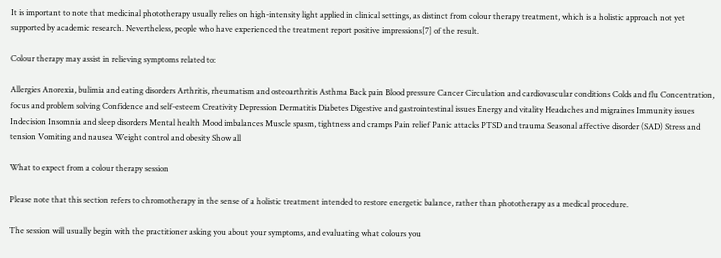It is important to note that medicinal phototherapy usually relies on high-intensity light applied in clinical settings, as distinct from colour therapy treatment, which is a holistic approach not yet supported by academic research. Nevertheless, people who have experienced the treatment report positive impressions[7] of the result.

Colour therapy may assist in relieving symptoms related to:

Allergies Anorexia, bulimia and eating disorders Arthritis, rheumatism and osteoarthritis Asthma Back pain Blood pressure Cancer Circulation and cardiovascular conditions Colds and flu Concentration, focus and problem solving Confidence and self-esteem Creativity Depression Dermatitis Diabetes Digestive and gastrointestinal issues Energy and vitality Headaches and migraines Immunity issues Indecision Insomnia and sleep disorders Mental health Mood imbalances Muscle spasm, tightness and cramps Pain relief Panic attacks PTSD and trauma Seasonal affective disorder (SAD) Stress and tension Vomiting and nausea Weight control and obesity Show all

What to expect from a colour therapy session

Please note that this section refers to chromotherapy in the sense of a holistic treatment intended to restore energetic balance, rather than phototherapy as a medical procedure.

The session will usually begin with the practitioner asking you about your symptoms, and evaluating what colours you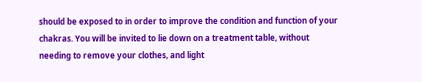should be exposed to in order to improve the condition and function of your chakras. You will be invited to lie down on a treatment table, without needing to remove your clothes, and light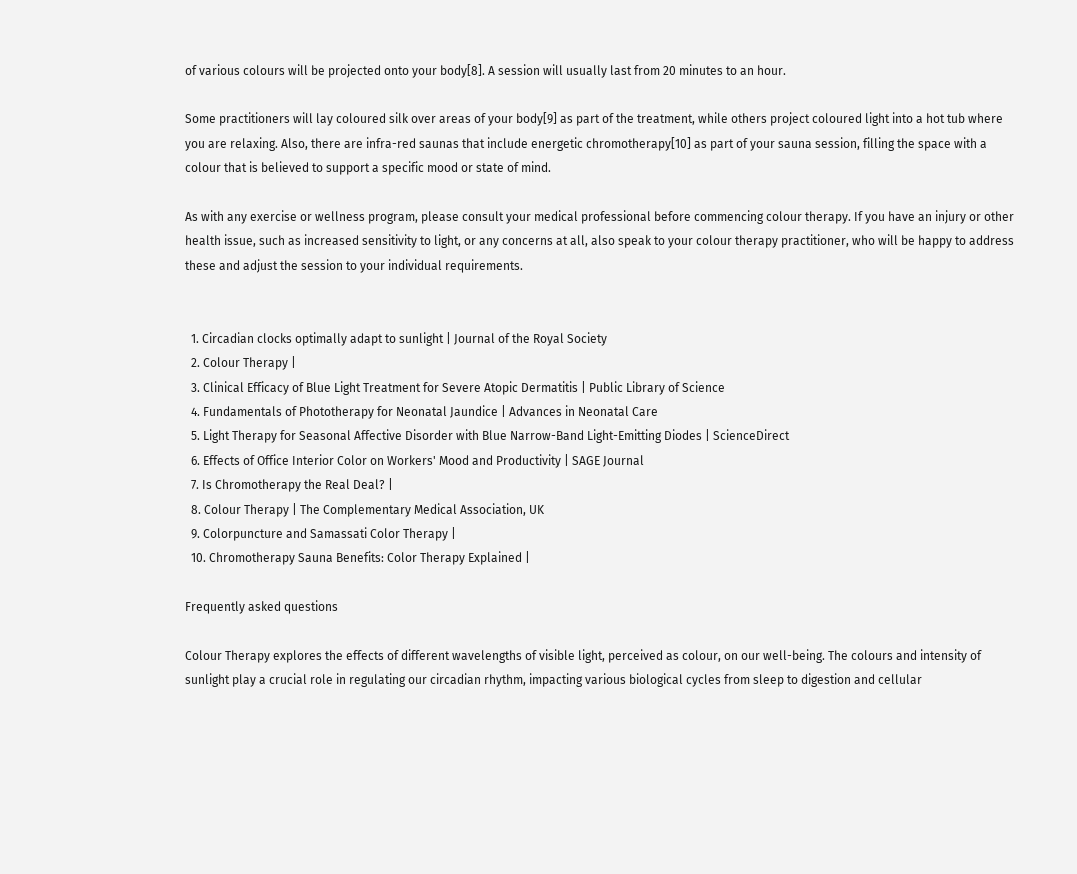of various colours will be projected onto your body[8]. A session will usually last from 20 minutes to an hour.

Some practitioners will lay coloured silk over areas of your body[9] as part of the treatment, while others project coloured light into a hot tub where you are relaxing. Also, there are infra-red saunas that include energetic chromotherapy[10] as part of your sauna session, filling the space with a colour that is believed to support a specific mood or state of mind.

As with any exercise or wellness program, please consult your medical professional before commencing colour therapy. If you have an injury or other health issue, such as increased sensitivity to light, or any concerns at all, also speak to your colour therapy practitioner, who will be happy to address these and adjust the session to your individual requirements.


  1. Circadian clocks optimally adapt to sunlight | Journal of the Royal Society
  2. Colour Therapy |
  3. Clinical Efficacy of Blue Light Treatment for Severe Atopic Dermatitis | Public Library of Science
  4. Fundamentals of Phototherapy for Neonatal Jaundice | Advances in Neonatal Care
  5. Light Therapy for Seasonal Affective Disorder with Blue Narrow-Band Light-Emitting Diodes | ScienceDirect
  6. Effects of Office Interior Color on Workers' Mood and Productivity | SAGE Journal
  7. Is Chromotherapy the Real Deal? |
  8. Colour Therapy | The Complementary Medical Association, UK
  9. Colorpuncture and Samassati Color Therapy |
  10. Chromotherapy Sauna Benefits: Color Therapy Explained |

Frequently asked questions

Colour Therapy explores the effects of different wavelengths of visible light, perceived as colour, on our well-being. The colours and intensity of sunlight play a crucial role in regulating our circadian rhythm, impacting various biological cycles from sleep to digestion and cellular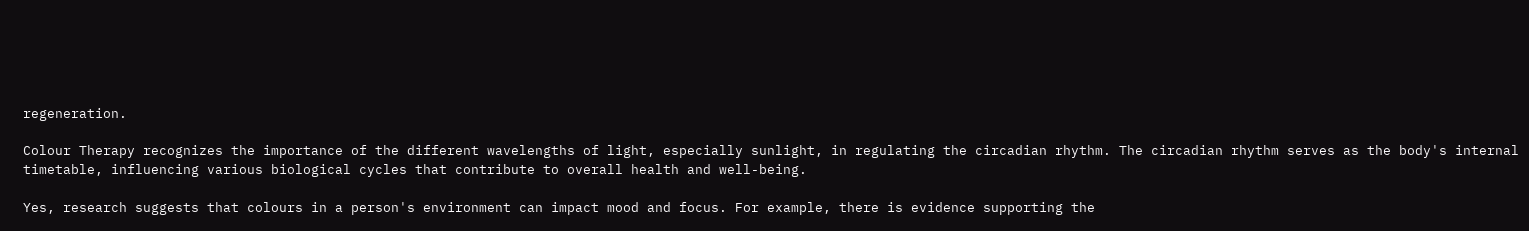regeneration.

Colour Therapy recognizes the importance of the different wavelengths of light, especially sunlight, in regulating the circadian rhythm. The circadian rhythm serves as the body's internal timetable, influencing various biological cycles that contribute to overall health and well-being.

Yes, research suggests that colours in a person's environment can impact mood and focus. For example, there is evidence supporting the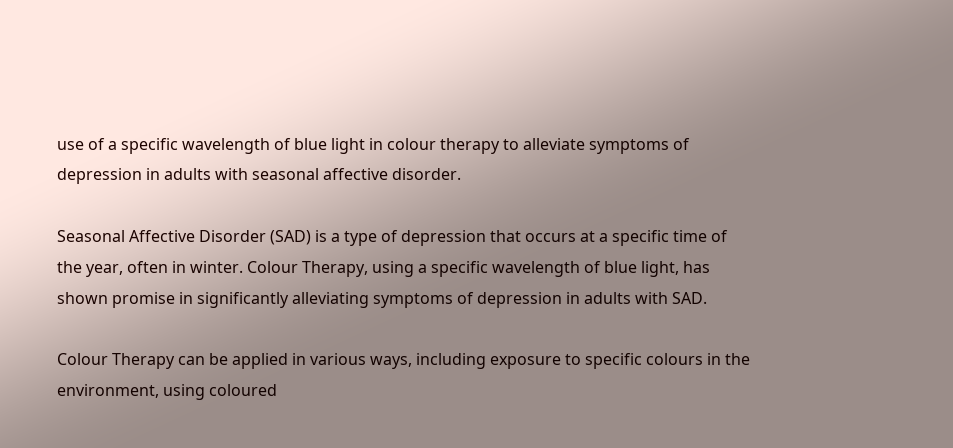use of a specific wavelength of blue light in colour therapy to alleviate symptoms of depression in adults with seasonal affective disorder.

Seasonal Affective Disorder (SAD) is a type of depression that occurs at a specific time of the year, often in winter. Colour Therapy, using a specific wavelength of blue light, has shown promise in significantly alleviating symptoms of depression in adults with SAD.

Colour Therapy can be applied in various ways, including exposure to specific colours in the environment, using coloured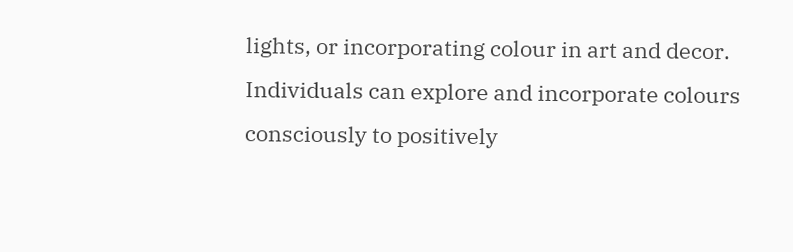lights, or incorporating colour in art and decor. Individuals can explore and incorporate colours consciously to positively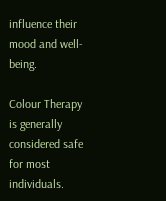influence their mood and well-being.

Colour Therapy is generally considered safe for most individuals.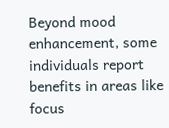Beyond mood enhancement, some individuals report benefits in areas like focus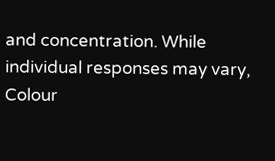and concentration. While individual responses may vary, Colour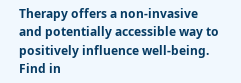Therapy offers a non-invasive and potentially accessible way to positively influence well-being.
Find in